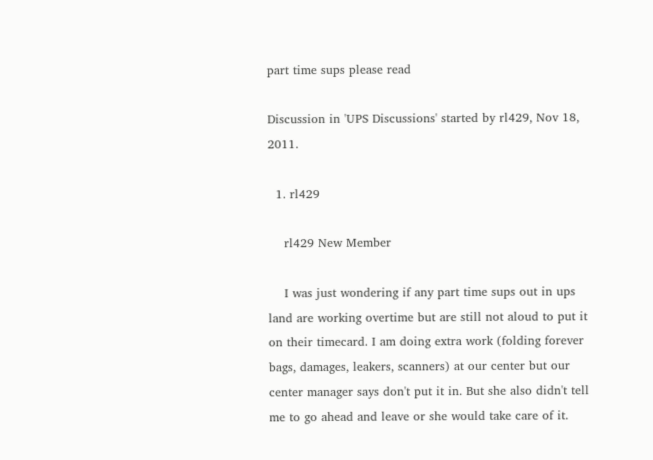part time sups please read

Discussion in 'UPS Discussions' started by rl429, Nov 18, 2011.

  1. rl429

    rl429 New Member

    I was just wondering if any part time sups out in ups land are working overtime but are still not aloud to put it on their timecard. I am doing extra work (folding forever bags, damages, leakers, scanners) at our center but our center manager says don't put it in. But she also didn't tell me to go ahead and leave or she would take care of it.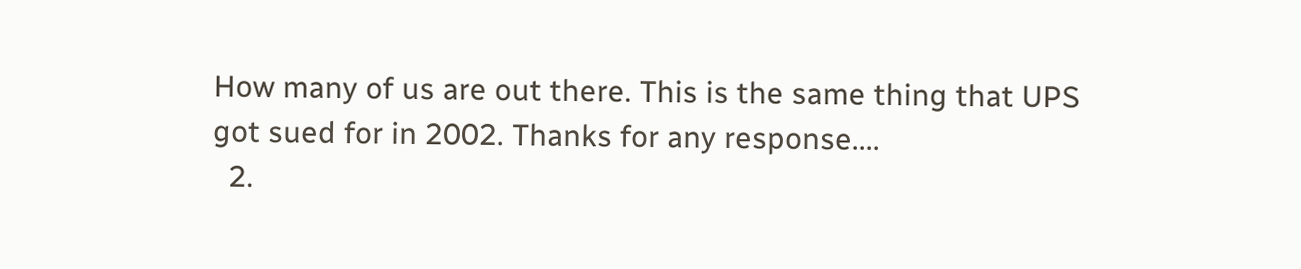How many of us are out there. This is the same thing that UPS got sued for in 2002. Thanks for any response....
  2.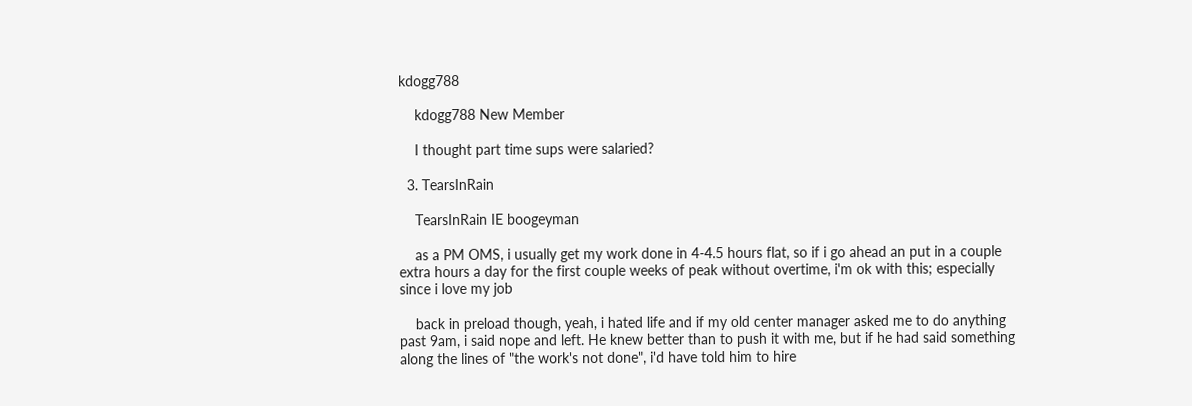kdogg788

    kdogg788 New Member

    I thought part time sups were salaried?

  3. TearsInRain

    TearsInRain IE boogeyman

    as a PM OMS, i usually get my work done in 4-4.5 hours flat, so if i go ahead an put in a couple extra hours a day for the first couple weeks of peak without overtime, i'm ok with this; especially since i love my job

    back in preload though, yeah, i hated life and if my old center manager asked me to do anything past 9am, i said nope and left. He knew better than to push it with me, but if he had said something along the lines of "the work's not done", i'd have told him to hire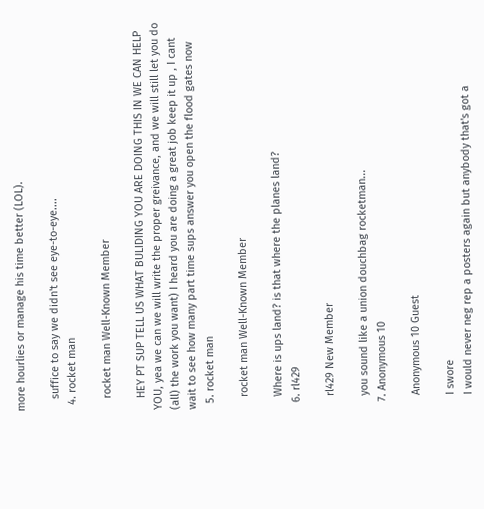more hourlies or manage his time better (LOL).

    suffice to say we didn't see eye-to-eye....
  4. rocket man

    rocket man Well-Known Member

    HEY PT SUP TELL US WHAT BULIDING YOU ARE DOING THIS IN WE CAN HELP YOU, yea we can we will write the proper greivance, and we will still let you do (all) the work you want) I heard you are doing a great job keep it up , I cant wait to see how many part time sups answer you open the flood gates now
  5. rocket man

    rocket man Well-Known Member

    Where is ups land? is that where the planes land?
  6. rl429

    rl429 New Member

    you sound like a union douchbag rocketman...
  7. Anonymous 10

    Anonymous 10 Guest

    I swore
    I would never neg rep a posters again but anybody that's got a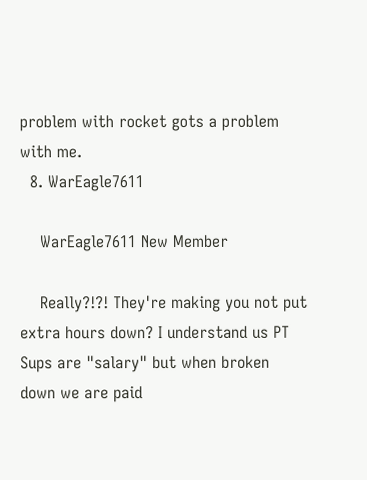problem with rocket gots a problem with me.
  8. WarEagle7611

    WarEagle7611 New Member

    Really?!?! They're making you not put extra hours down? I understand us PT Sups are "salary" but when broken down we are paid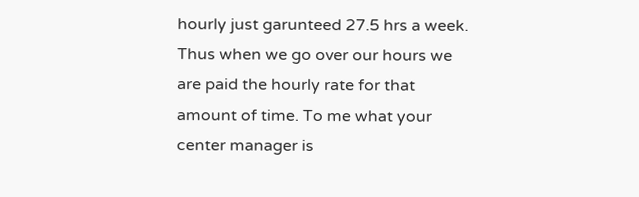hourly just garunteed 27.5 hrs a week. Thus when we go over our hours we are paid the hourly rate for that amount of time. To me what your center manager is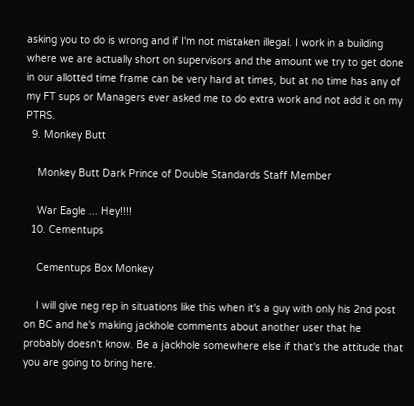asking you to do is wrong and if I'm not mistaken illegal. I work in a building where we are actually short on supervisors and the amount we try to get done in our allotted time frame can be very hard at times, but at no time has any of my FT sups or Managers ever asked me to do extra work and not add it on my PTRS.
  9. Monkey Butt

    Monkey Butt Dark Prince of Double Standards Staff Member

    War Eagle ... Hey!!!!
  10. Cementups

    Cementups Box Monkey

    I will give neg rep in situations like this when it's a guy with only his 2nd post on BC and he's making jackhole comments about another user that he probably doesn't know. Be a jackhole somewhere else if that's the attitude that you are going to bring here.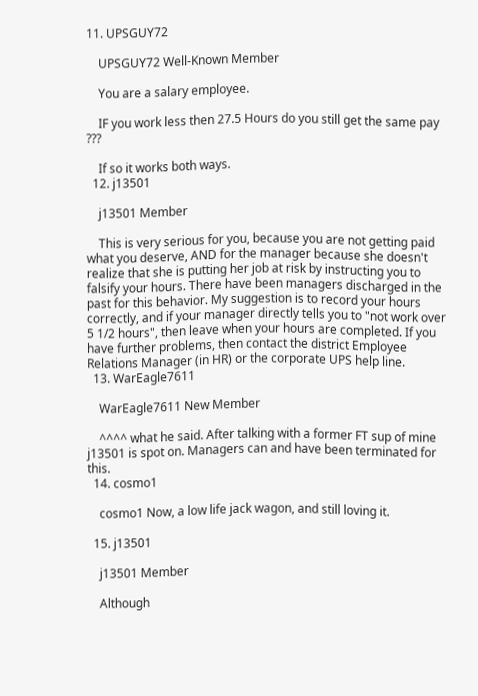11. UPSGUY72

    UPSGUY72 Well-Known Member

    You are a salary employee.

    IF you work less then 27.5 Hours do you still get the same pay ???

    If so it works both ways.
  12. j13501

    j13501 Member

    This is very serious for you, because you are not getting paid what you deserve, AND for the manager because she doesn't realize that she is putting her job at risk by instructing you to falsify your hours. There have been managers discharged in the past for this behavior. My suggestion is to record your hours correctly, and if your manager directly tells you to "not work over 5 1/2 hours", then leave when your hours are completed. If you have further problems, then contact the district Employee Relations Manager (in HR) or the corporate UPS help line.
  13. WarEagle7611

    WarEagle7611 New Member

    ^^^^ what he said. After talking with a former FT sup of mine j13501 is spot on. Managers can and have been terminated for this.
  14. cosmo1

    cosmo1 Now, a low life jack wagon, and still loving it.

  15. j13501

    j13501 Member

    Although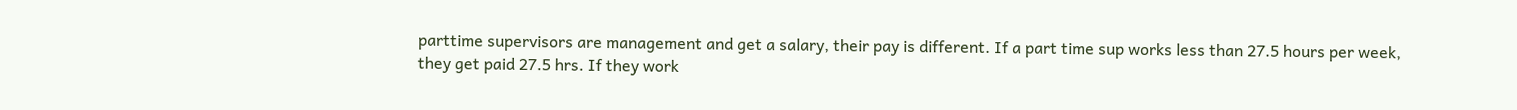parttime supervisors are management and get a salary, their pay is different. If a part time sup works less than 27.5 hours per week, they get paid 27.5 hrs. If they work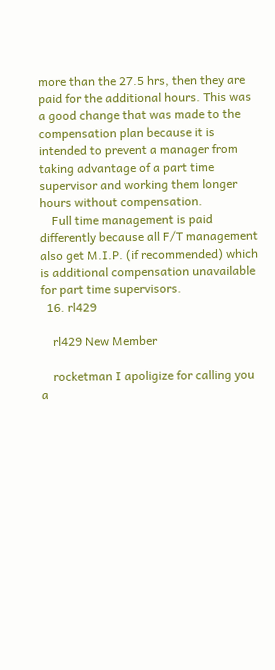more than the 27.5 hrs, then they are paid for the additional hours. This was a good change that was made to the compensation plan because it is intended to prevent a manager from taking advantage of a part time supervisor and working them longer hours without compensation.
    Full time management is paid differently because all F/T management also get M.I.P. (if recommended) which is additional compensation unavailable for part time supervisors.
  16. rl429

    rl429 New Member

    rocketman I apoligize for calling you a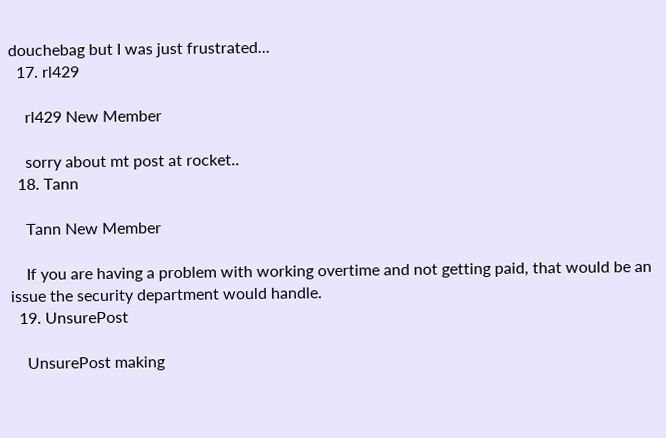douchebag but I was just frustrated...
  17. rl429

    rl429 New Member

    sorry about mt post at rocket..
  18. Tann

    Tann New Member

    If you are having a problem with working overtime and not getting paid, that would be an issue the security department would handle.
  19. UnsurePost

    UnsurePost making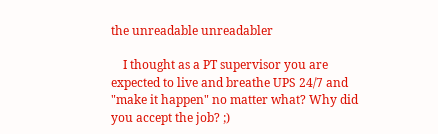the unreadable unreadabler

    I thought as a PT supervisor you are expected to live and breathe UPS 24/7 and "make it happen" no matter what? Why did you accept the job? ;)